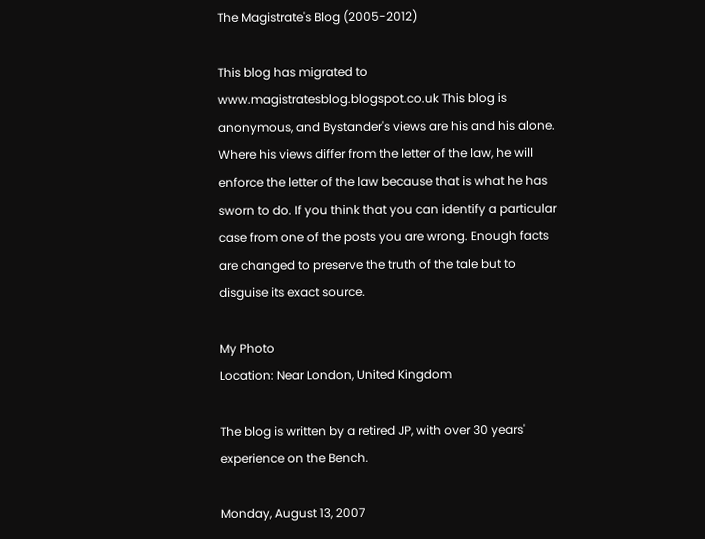The Magistrate's Blog (2005-2012)

This blog has migrated to www.magistratesblog.blogspot.co.uk This blog is anonymous, and Bystander's views are his and his alone. Where his views differ from the letter of the law, he will enforce the letter of the law because that is what he has sworn to do. If you think that you can identify a particular case from one of the posts you are wrong. Enough facts are changed to preserve the truth of the tale but to disguise its exact source.

My Photo
Location: Near London, United Kingdom

The blog is written by a retired JP, with over 30 years' experience on the Bench.

Monday, August 13, 2007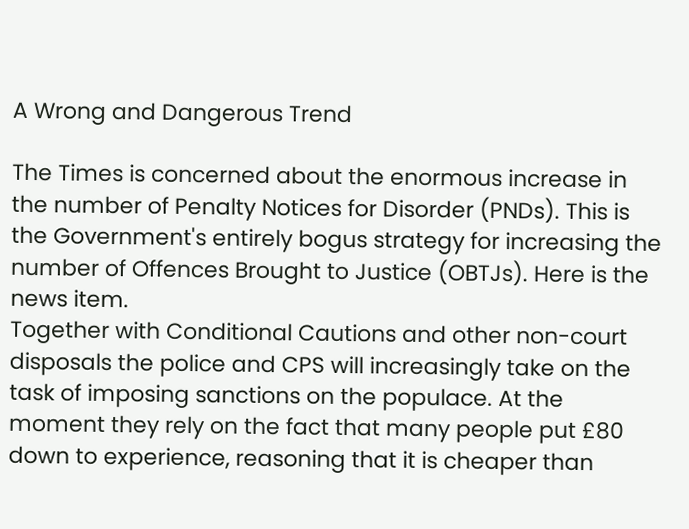A Wrong and Dangerous Trend

The Times is concerned about the enormous increase in the number of Penalty Notices for Disorder (PNDs). This is the Government's entirely bogus strategy for increasing the number of Offences Brought to Justice (OBTJs). Here is the news item.
Together with Conditional Cautions and other non-court disposals the police and CPS will increasingly take on the task of imposing sanctions on the populace. At the moment they rely on the fact that many people put £80 down to experience, reasoning that it is cheaper than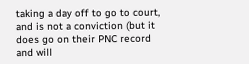taking a day off to go to court, and is not a conviction (but it does go on their PNC record and will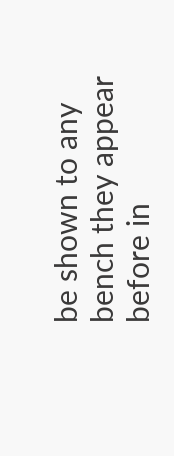be shown to any bench they appear before in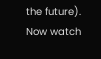the future).
Now watch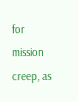for mission creep, as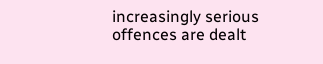increasingly serious offences are dealt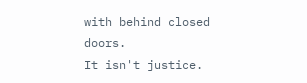with behind closed doors.
It isn't justice.